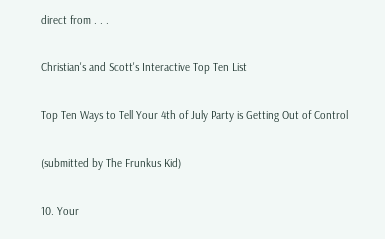direct from . . .

Christian's and Scott's Interactive Top Ten List

Top Ten Ways to Tell Your 4th of July Party is Getting Out of Control

(submitted by The Frunkus Kid)

10. Your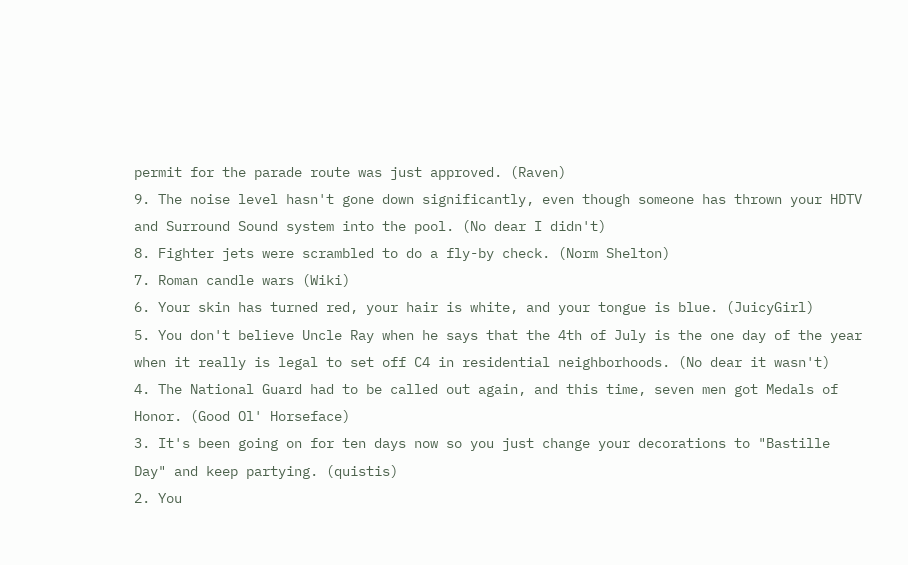permit for the parade route was just approved. (Raven)
9. The noise level hasn't gone down significantly, even though someone has thrown your HDTV and Surround Sound system into the pool. (No dear I didn't)
8. Fighter jets were scrambled to do a fly-by check. (Norm Shelton)
7. Roman candle wars (Wiki)
6. Your skin has turned red, your hair is white, and your tongue is blue. (JuicyGirl)
5. You don't believe Uncle Ray when he says that the 4th of July is the one day of the year when it really is legal to set off C4 in residential neighborhoods. (No dear it wasn't)
4. The National Guard had to be called out again, and this time, seven men got Medals of Honor. (Good Ol' Horseface)
3. It's been going on for ten days now so you just change your decorations to "Bastille Day" and keep partying. (quistis)
2. You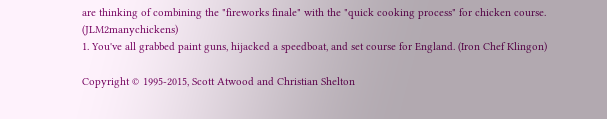are thinking of combining the "fireworks finale" with the "quick cooking process" for chicken course. (JLM2manychickens)
1. You've all grabbed paint guns, hijacked a speedboat, and set course for England. (Iron Chef Klingon)

Copyright © 1995-2015, Scott Atwood and Christian Shelton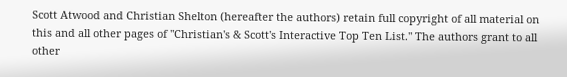Scott Atwood and Christian Shelton (hereafter the authors) retain full copyright of all material on this and all other pages of "Christian's & Scott's Interactive Top Ten List." The authors grant to all other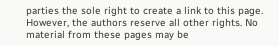parties the sole right to create a link to this page. However, the authors reserve all other rights. No material from these pages may be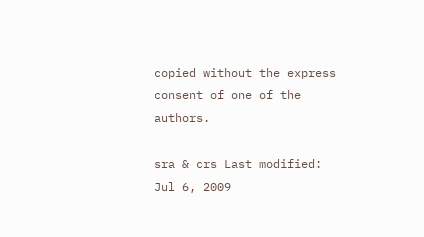copied without the express consent of one of the authors.

sra & crs Last modified: Jul 6, 2009